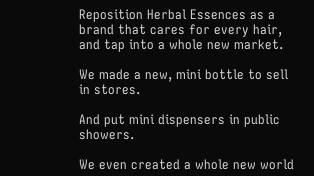Reposition Herbal Essences as a brand that cares for every hair, and tap into a whole new market.

We made a new, mini bottle to sell in stores.

And put mini dispensers in public showers.

We even created a whole new world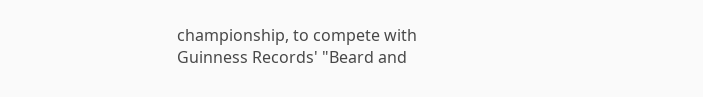championship, to compete with Guinness Records' "Beard and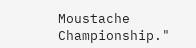Moustache Championship."